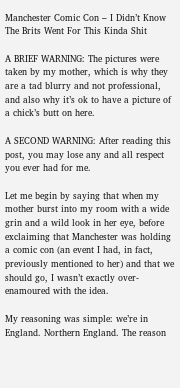Manchester Comic Con – I Didn’t Know The Brits Went For This Kinda Shit

A BRIEF WARNING: The pictures were taken by my mother, which is why they are a tad blurry and not professional, and also why it’s ok to have a picture of a chick’s butt on here.

A SECOND WARNING: After reading this post, you may lose any and all respect you ever had for me.

Let me begin by saying that when my mother burst into my room with a wide grin and a wild look in her eye, before exclaiming that Manchester was holding a comic con (an event I had, in fact, previously mentioned to her) and that we should go, I wasn’t exactly over-enamoured with the idea.

My reasoning was simple: we’re in England. Northern England. The reason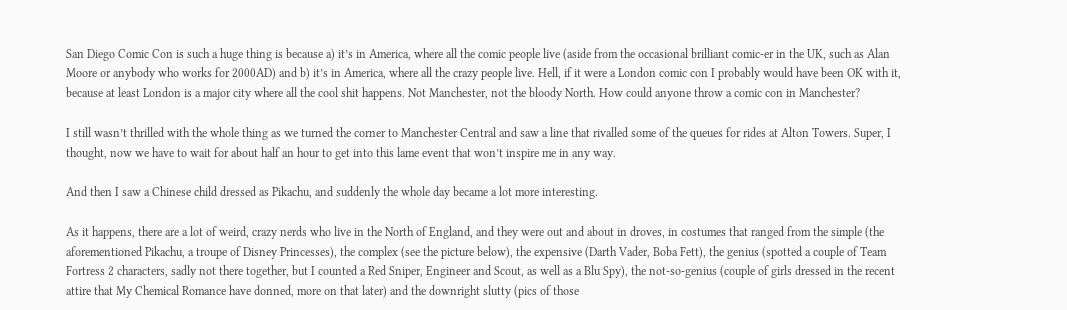San Diego Comic Con is such a huge thing is because a) it’s in America, where all the comic people live (aside from the occasional brilliant comic-er in the UK, such as Alan Moore or anybody who works for 2000AD) and b) it’s in America, where all the crazy people live. Hell, if it were a London comic con I probably would have been OK with it, because at least London is a major city where all the cool shit happens. Not Manchester, not the bloody North. How could anyone throw a comic con in Manchester?

I still wasn’t thrilled with the whole thing as we turned the corner to Manchester Central and saw a line that rivalled some of the queues for rides at Alton Towers. Super, I thought, now we have to wait for about half an hour to get into this lame event that won’t inspire me in any way.

And then I saw a Chinese child dressed as Pikachu, and suddenly the whole day became a lot more interesting.

As it happens, there are a lot of weird, crazy nerds who live in the North of England, and they were out and about in droves, in costumes that ranged from the simple (the aforementioned Pikachu, a troupe of Disney Princesses), the complex (see the picture below), the expensive (Darth Vader, Boba Fett), the genius (spotted a couple of Team Fortress 2 characters, sadly not there together, but I counted a Red Sniper, Engineer and Scout, as well as a Blu Spy), the not-so-genius (couple of girls dressed in the recent attire that My Chemical Romance have donned, more on that later) and the downright slutty (pics of those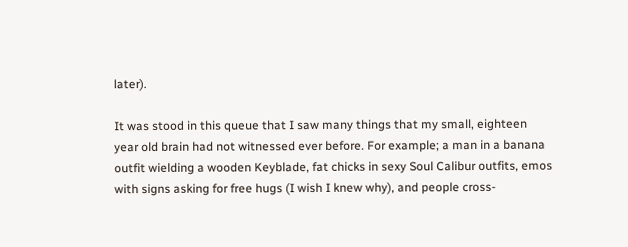later).

It was stood in this queue that I saw many things that my small, eighteen year old brain had not witnessed ever before. For example; a man in a banana outfit wielding a wooden Keyblade, fat chicks in sexy Soul Calibur outfits, emos with signs asking for free hugs (I wish I knew why), and people cross-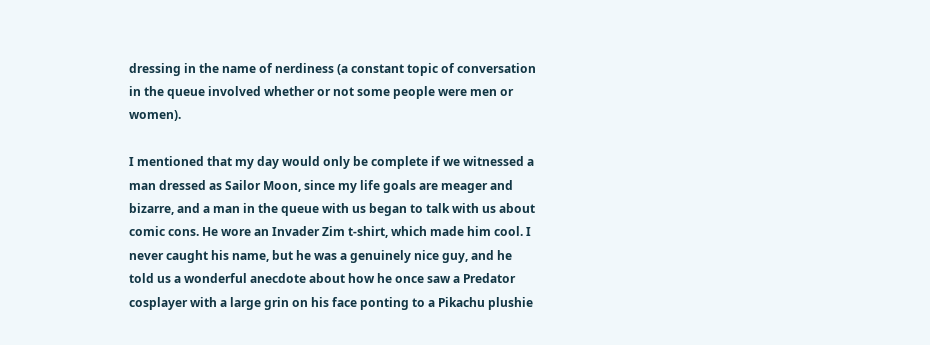dressing in the name of nerdiness (a constant topic of conversation in the queue involved whether or not some people were men or women).

I mentioned that my day would only be complete if we witnessed a man dressed as Sailor Moon, since my life goals are meager and bizarre, and a man in the queue with us began to talk with us about comic cons. He wore an Invader Zim t-shirt, which made him cool. I never caught his name, but he was a genuinely nice guy, and he told us a wonderful anecdote about how he once saw a Predator cosplayer with a large grin on his face ponting to a Pikachu plushie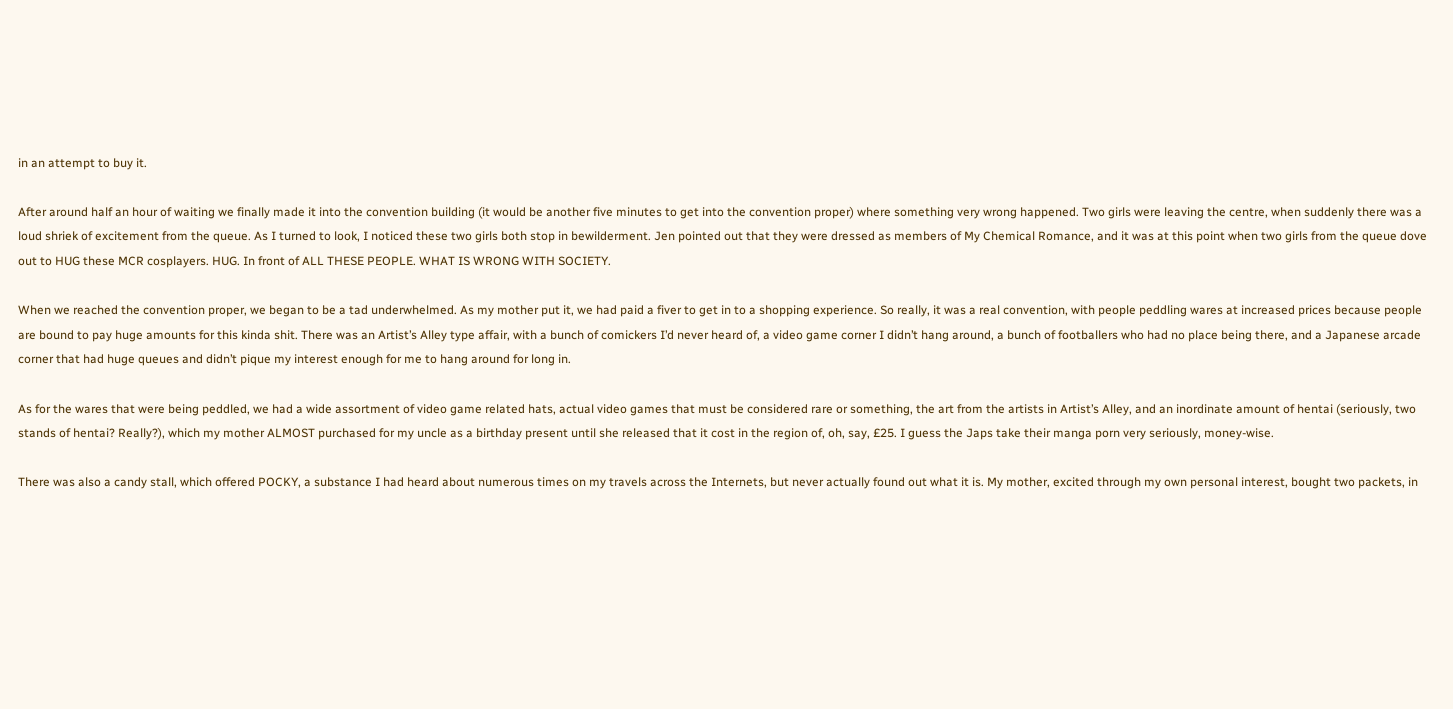in an attempt to buy it.

After around half an hour of waiting we finally made it into the convention building (it would be another five minutes to get into the convention proper) where something very wrong happened. Two girls were leaving the centre, when suddenly there was a loud shriek of excitement from the queue. As I turned to look, I noticed these two girls both stop in bewilderment. Jen pointed out that they were dressed as members of My Chemical Romance, and it was at this point when two girls from the queue dove out to HUG these MCR cosplayers. HUG. In front of ALL THESE PEOPLE. WHAT IS WRONG WITH SOCIETY.

When we reached the convention proper, we began to be a tad underwhelmed. As my mother put it, we had paid a fiver to get in to a shopping experience. So really, it was a real convention, with people peddling wares at increased prices because people are bound to pay huge amounts for this kinda shit. There was an Artist’s Alley type affair, with a bunch of comickers I’d never heard of, a video game corner I didn’t hang around, a bunch of footballers who had no place being there, and a Japanese arcade corner that had huge queues and didn’t pique my interest enough for me to hang around for long in.

As for the wares that were being peddled, we had a wide assortment of video game related hats, actual video games that must be considered rare or something, the art from the artists in Artist’s Alley, and an inordinate amount of hentai (seriously, two stands of hentai? Really?), which my mother ALMOST purchased for my uncle as a birthday present until she released that it cost in the region of, oh, say, £25. I guess the Japs take their manga porn very seriously, money-wise.

There was also a candy stall, which offered POCKY, a substance I had heard about numerous times on my travels across the Internets, but never actually found out what it is. My mother, excited through my own personal interest, bought two packets, in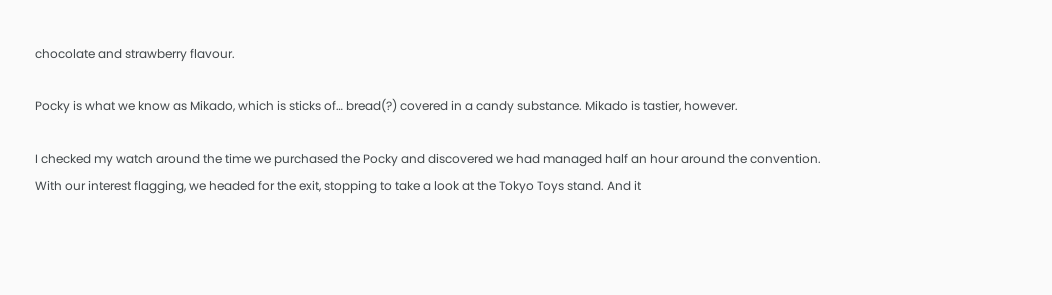chocolate and strawberry flavour.

Pocky is what we know as Mikado, which is sticks of… bread(?) covered in a candy substance. Mikado is tastier, however.

I checked my watch around the time we purchased the Pocky and discovered we had managed half an hour around the convention. With our interest flagging, we headed for the exit, stopping to take a look at the Tokyo Toys stand. And it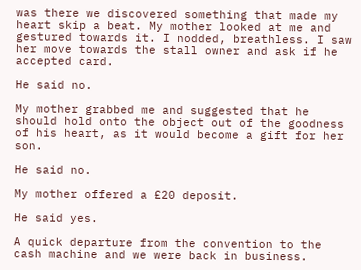was there we discovered something that made my heart skip a beat. My mother looked at me and gestured towards it. I nodded, breathless. I saw her move towards the stall owner and ask if he accepted card.

He said no.

My mother grabbed me and suggested that he should hold onto the object out of the goodness of his heart, as it would become a gift for her son.

He said no.

My mother offered a £20 deposit.

He said yes.

A quick departure from the convention to the cash machine and we were back in business.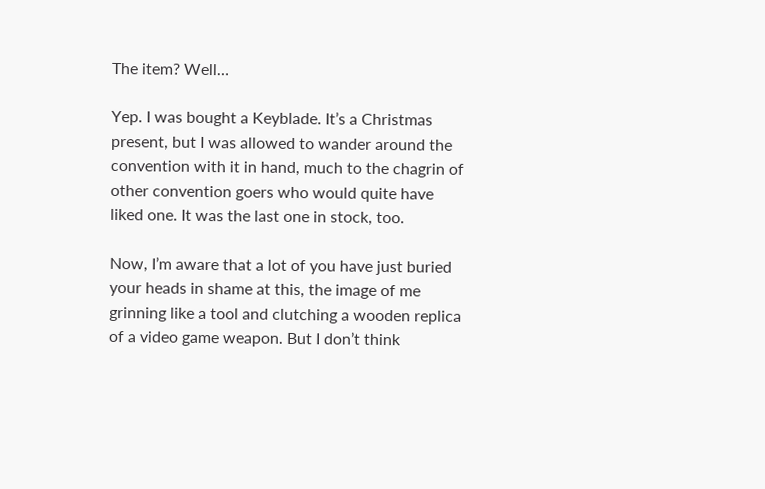The item? Well…

Yep. I was bought a Keyblade. It’s a Christmas present, but I was allowed to wander around the convention with it in hand, much to the chagrin of other convention goers who would quite have liked one. It was the last one in stock, too.

Now, I’m aware that a lot of you have just buried your heads in shame at this, the image of me grinning like a tool and clutching a wooden replica of a video game weapon. But I don’t think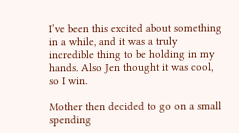I’ve been this excited about something in a while, and it was a truly incredible thing to be holding in my hands. Also Jen thought it was cool, so I win.

Mother then decided to go on a small spending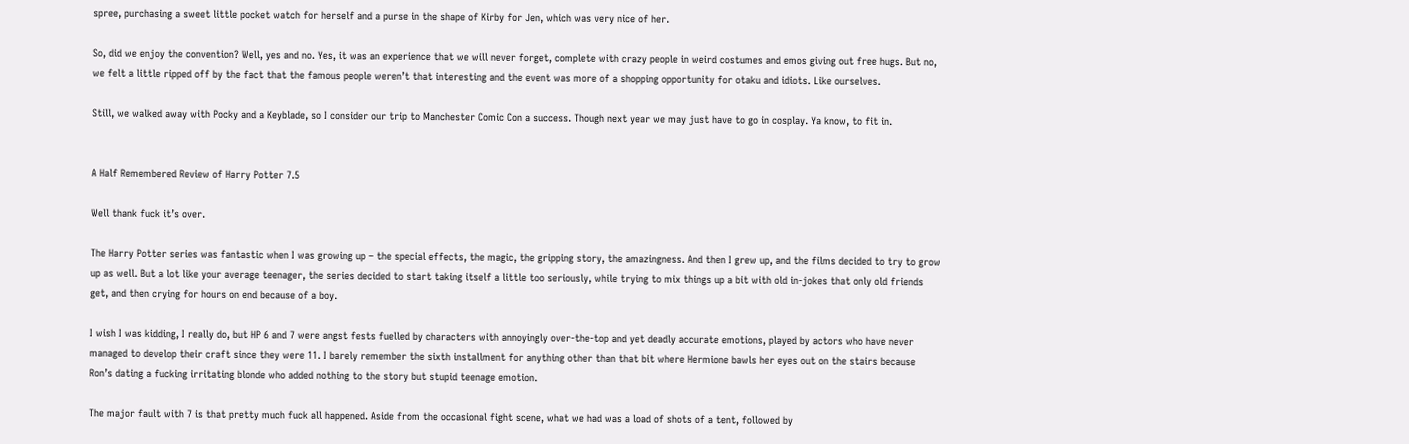spree, purchasing a sweet little pocket watch for herself and a purse in the shape of Kirby for Jen, which was very nice of her.

So, did we enjoy the convention? Well, yes and no. Yes, it was an experience that we will never forget, complete with crazy people in weird costumes and emos giving out free hugs. But no, we felt a little ripped off by the fact that the famous people weren’t that interesting and the event was more of a shopping opportunity for otaku and idiots. Like ourselves.

Still, we walked away with Pocky and a Keyblade, so I consider our trip to Manchester Comic Con a success. Though next year we may just have to go in cosplay. Ya know, to fit in.


A Half Remembered Review of Harry Potter 7.5

Well thank fuck it’s over.

The Harry Potter series was fantastic when I was growing up – the special effects, the magic, the gripping story, the amazingness. And then I grew up, and the films decided to try to grow up as well. But a lot like your average teenager, the series decided to start taking itself a little too seriously, while trying to mix things up a bit with old in-jokes that only old friends get, and then crying for hours on end because of a boy.

I wish I was kidding, I really do, but HP 6 and 7 were angst fests fuelled by characters with annoyingly over-the-top and yet deadly accurate emotions, played by actors who have never managed to develop their craft since they were 11. I barely remember the sixth installment for anything other than that bit where Hermione bawls her eyes out on the stairs because Ron’s dating a fucking irritating blonde who added nothing to the story but stupid teenage emotion.

The major fault with 7 is that pretty much fuck all happened. Aside from the occasional fight scene, what we had was a load of shots of a tent, followed by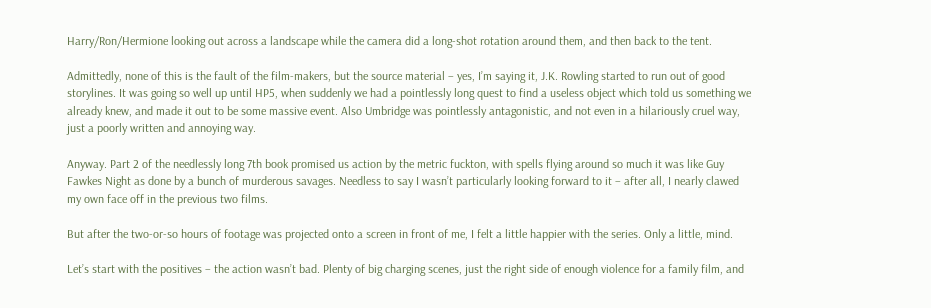Harry/Ron/Hermione looking out across a landscape while the camera did a long-shot rotation around them, and then back to the tent.

Admittedly, none of this is the fault of the film-makers, but the source material – yes, I’m saying it, J.K. Rowling started to run out of good storylines. It was going so well up until HP5, when suddenly we had a pointlessly long quest to find a useless object which told us something we already knew, and made it out to be some massive event. Also Umbridge was pointlessly antagonistic, and not even in a hilariously cruel way, just a poorly written and annoying way.

Anyway. Part 2 of the needlessly long 7th book promised us action by the metric fuckton, with spells flying around so much it was like Guy Fawkes Night as done by a bunch of murderous savages. Needless to say I wasn’t particularly looking forward to it – after all, I nearly clawed my own face off in the previous two films.

But after the two-or-so hours of footage was projected onto a screen in front of me, I felt a little happier with the series. Only a little, mind.

Let’s start with the positives – the action wasn’t bad. Plenty of big charging scenes, just the right side of enough violence for a family film, and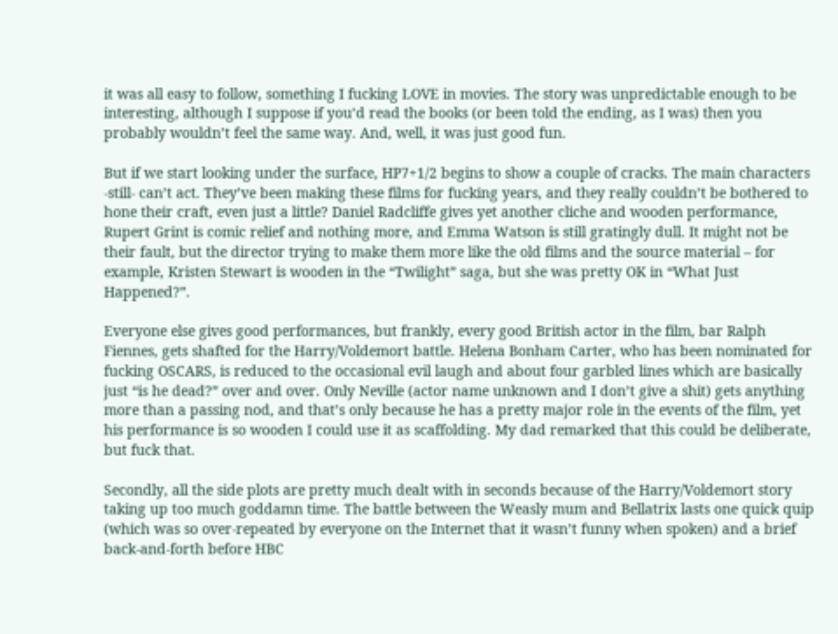it was all easy to follow, something I fucking LOVE in movies. The story was unpredictable enough to be interesting, although I suppose if you’d read the books (or been told the ending, as I was) then you probably wouldn’t feel the same way. And, well, it was just good fun.

But if we start looking under the surface, HP7+1/2 begins to show a couple of cracks. The main characters -still- can’t act. They’ve been making these films for fucking years, and they really couldn’t be bothered to hone their craft, even just a little? Daniel Radcliffe gives yet another cliche and wooden performance, Rupert Grint is comic relief and nothing more, and Emma Watson is still gratingly dull. It might not be their fault, but the director trying to make them more like the old films and the source material – for example, Kristen Stewart is wooden in the “Twilight” saga, but she was pretty OK in “What Just Happened?”.

Everyone else gives good performances, but frankly, every good British actor in the film, bar Ralph Fiennes, gets shafted for the Harry/Voldemort battle. Helena Bonham Carter, who has been nominated for fucking OSCARS, is reduced to the occasional evil laugh and about four garbled lines which are basically just “is he dead?” over and over. Only Neville (actor name unknown and I don’t give a shit) gets anything more than a passing nod, and that’s only because he has a pretty major role in the events of the film, yet his performance is so wooden I could use it as scaffolding. My dad remarked that this could be deliberate, but fuck that.

Secondly, all the side plots are pretty much dealt with in seconds because of the Harry/Voldemort story taking up too much goddamn time. The battle between the Weasly mum and Bellatrix lasts one quick quip (which was so over-repeated by everyone on the Internet that it wasn’t funny when spoken) and a brief back-and-forth before HBC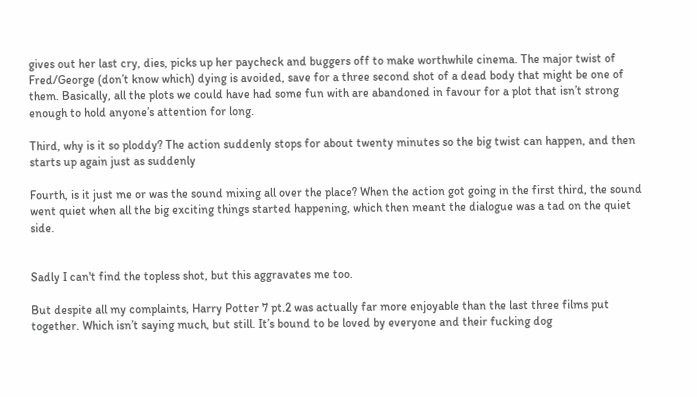gives out her last cry, dies, picks up her paycheck and buggers off to make worthwhile cinema. The major twist of Fred/George (don’t know which) dying is avoided, save for a three second shot of a dead body that might be one of them. Basically, all the plots we could have had some fun with are abandoned in favour for a plot that isn’t strong enough to hold anyone’s attention for long.

Third, why is it so ploddy? The action suddenly stops for about twenty minutes so the big twist can happen, and then starts up again just as suddenly

Fourth, is it just me or was the sound mixing all over the place? When the action got going in the first third, the sound went quiet when all the big exciting things started happening, which then meant the dialogue was a tad on the quiet side.


Sadly I can't find the topless shot, but this aggravates me too.

But despite all my complaints, Harry Potter 7 pt.2 was actually far more enjoyable than the last three films put together. Which isn’t saying much, but still. It’s bound to be loved by everyone and their fucking dog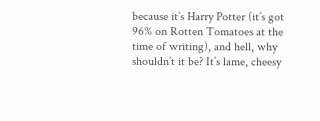because it’s Harry Potter (it’s got 96% on Rotten Tomatoes at the time of writing), and hell, why shouldn’t it be? It’s lame, cheesy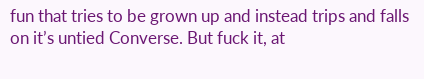fun that tries to be grown up and instead trips and falls on it’s untied Converse. But fuck it, at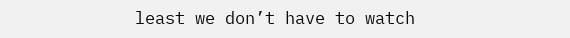least we don’t have to watch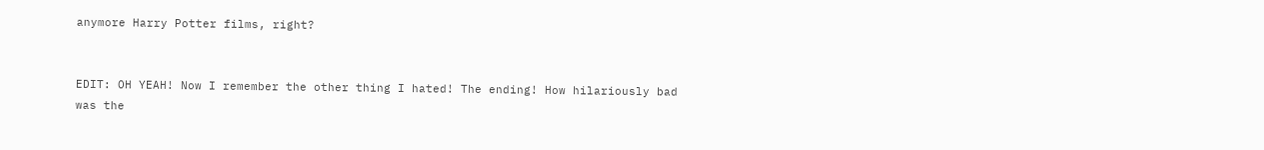anymore Harry Potter films, right?


EDIT: OH YEAH! Now I remember the other thing I hated! The ending! How hilariously bad was the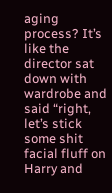aging process? It’s like the director sat down with wardrobe and said “right, let’s stick some shit facial fluff on Harry and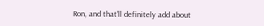Ron, and that’ll definitely add about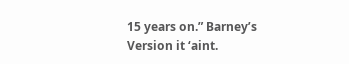15 years on.” Barney’s Version it ‘aint.